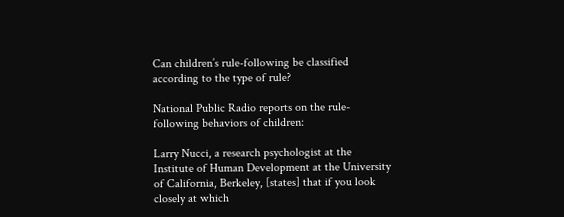Can children’s rule-following be classified according to the type of rule?

National Public Radio reports on the rule-following behaviors of children:

Larry Nucci, a research psychologist at the Institute of Human Development at the University of California, Berkeley, [states] that if you look closely at which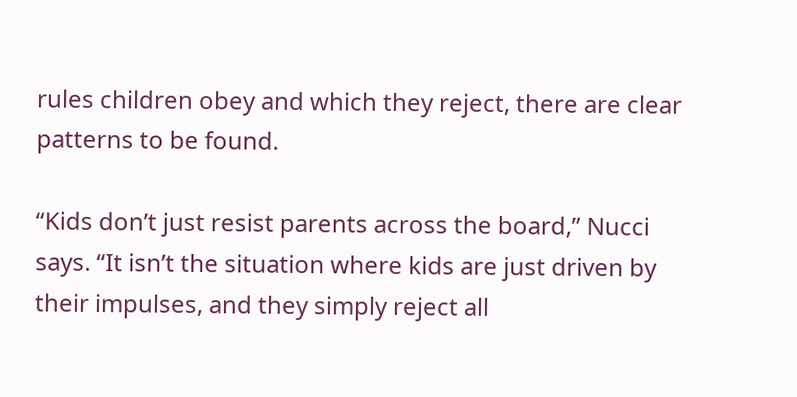rules children obey and which they reject, there are clear patterns to be found.

“Kids don’t just resist parents across the board,” Nucci says. “It isn’t the situation where kids are just driven by their impulses, and they simply reject all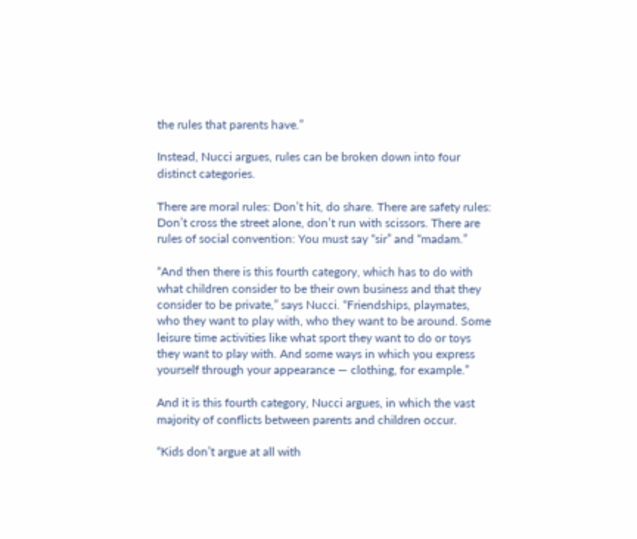the rules that parents have.”

Instead, Nucci argues, rules can be broken down into four distinct categories.

There are moral rules: Don’t hit, do share. There are safety rules: Don’t cross the street alone, don’t run with scissors. There are rules of social convention: You must say “sir” and “madam.”

“And then there is this fourth category, which has to do with what children consider to be their own business and that they consider to be private,” says Nucci. “Friendships, playmates, who they want to play with, who they want to be around. Some leisure time activities like what sport they want to do or toys they want to play with. And some ways in which you express yourself through your appearance — clothing, for example.”

And it is this fourth category, Nucci argues, in which the vast majority of conflicts between parents and children occur.

“Kids don’t argue at all with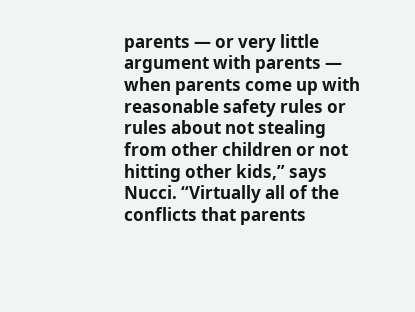parents — or very little argument with parents — when parents come up with reasonable safety rules or rules about not stealing from other children or not hitting other kids,” says Nucci. “Virtually all of the conflicts that parents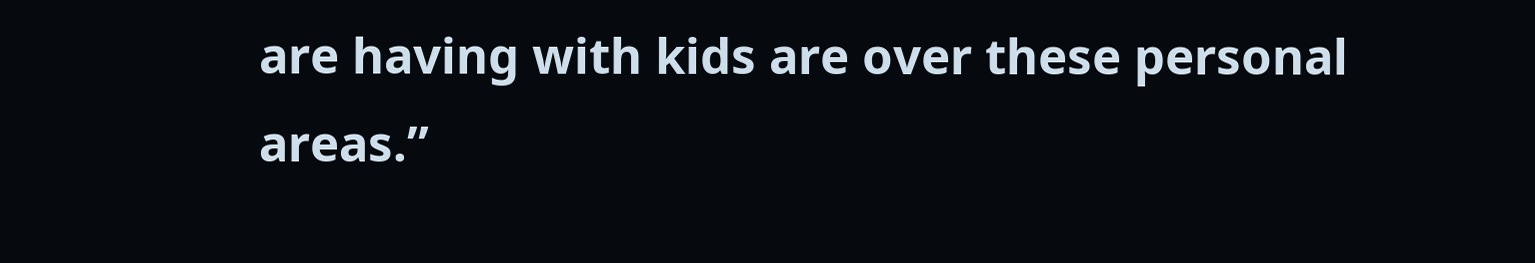are having with kids are over these personal areas.”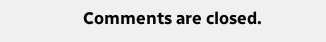Comments are closed.